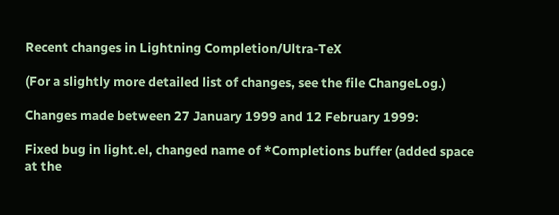Recent changes in Lightning Completion/Ultra-TeX

(For a slightly more detailed list of changes, see the file ChangeLog.)

Changes made between 27 January 1999 and 12 February 1999:

Fixed bug in light.el, changed name of *Completions buffer (added space at the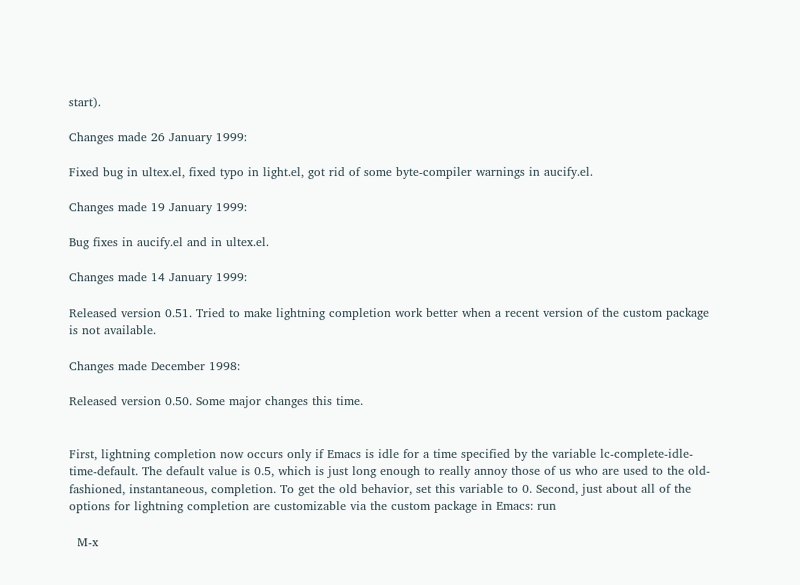start).

Changes made 26 January 1999:

Fixed bug in ultex.el, fixed typo in light.el, got rid of some byte-compiler warnings in aucify.el.

Changes made 19 January 1999:

Bug fixes in aucify.el and in ultex.el.

Changes made 14 January 1999:

Released version 0.51. Tried to make lightning completion work better when a recent version of the custom package is not available.

Changes made December 1998:

Released version 0.50. Some major changes this time.


First, lightning completion now occurs only if Emacs is idle for a time specified by the variable lc-complete-idle-time-default. The default value is 0.5, which is just long enough to really annoy those of us who are used to the old-fashioned, instantaneous, completion. To get the old behavior, set this variable to 0. Second, just about all of the options for lightning completion are customizable via the custom package in Emacs: run

  M-x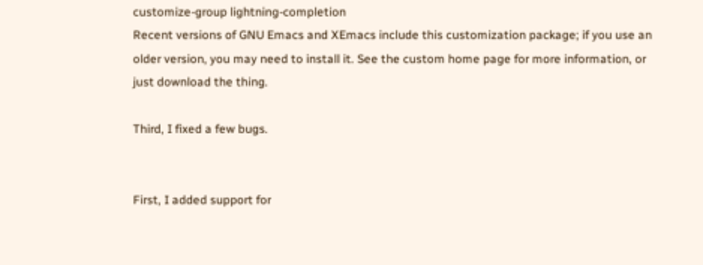customize-group lightning-completion
Recent versions of GNU Emacs and XEmacs include this customization package; if you use an older version, you may need to install it. See the custom home page for more information, or just download the thing.

Third, I fixed a few bugs.


First, I added support for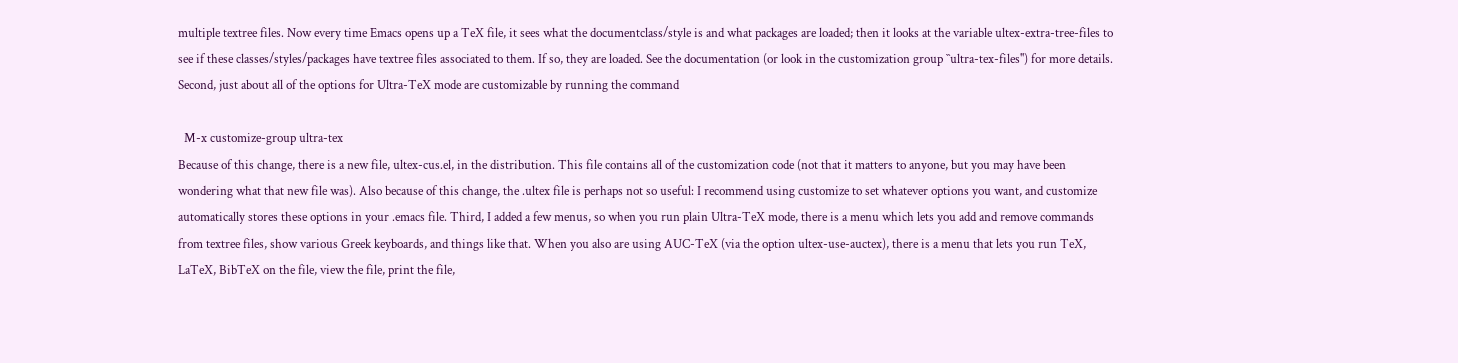multiple textree files. Now every time Emacs opens up a TeX file, it sees what the documentclass/style is and what packages are loaded; then it looks at the variable ultex-extra-tree-files to see if these classes/styles/packages have textree files associated to them. If so, they are loaded. See the documentation (or look in the customization group ``ultra-tex-files'') for more details. Second, just about all of the options for Ultra-TeX mode are customizable by running the command

  M-x customize-group ultra-tex
Because of this change, there is a new file, ultex-cus.el, in the distribution. This file contains all of the customization code (not that it matters to anyone, but you may have been wondering what that new file was). Also because of this change, the .ultex file is perhaps not so useful: I recommend using customize to set whatever options you want, and customize automatically stores these options in your .emacs file. Third, I added a few menus, so when you run plain Ultra-TeX mode, there is a menu which lets you add and remove commands from textree files, show various Greek keyboards, and things like that. When you also are using AUC-TeX (via the option ultex-use-auctex), there is a menu that lets you run TeX, LaTeX, BibTeX on the file, view the file, print the file,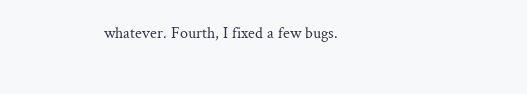whatever. Fourth, I fixed a few bugs.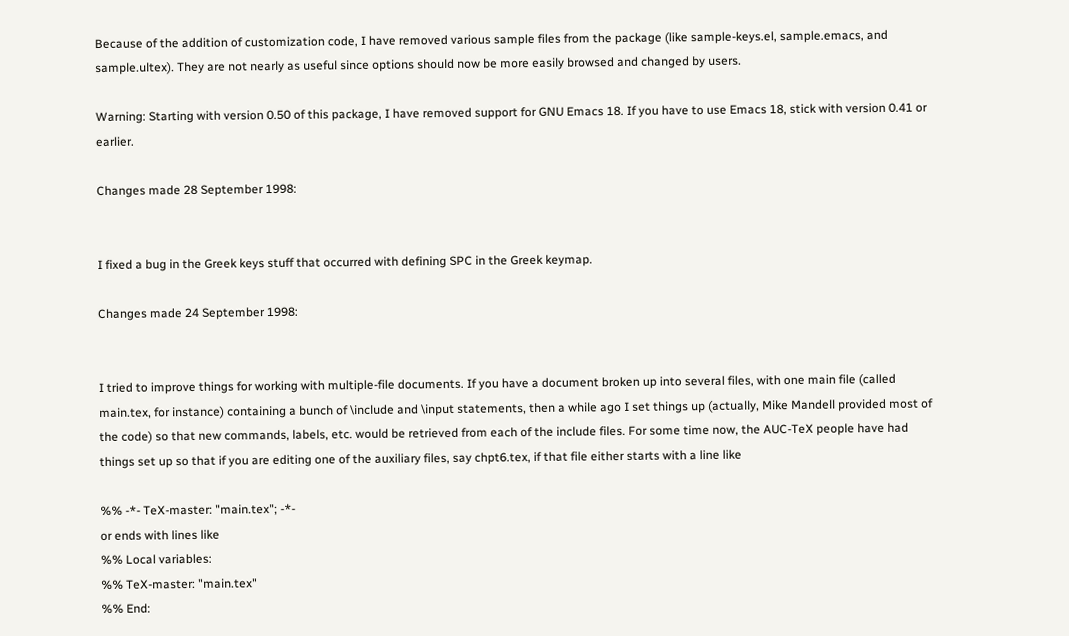Because of the addition of customization code, I have removed various sample files from the package (like sample-keys.el, sample.emacs, and sample.ultex). They are not nearly as useful since options should now be more easily browsed and changed by users.

Warning: Starting with version 0.50 of this package, I have removed support for GNU Emacs 18. If you have to use Emacs 18, stick with version 0.41 or earlier.

Changes made 28 September 1998:


I fixed a bug in the Greek keys stuff that occurred with defining SPC in the Greek keymap.

Changes made 24 September 1998:


I tried to improve things for working with multiple-file documents. If you have a document broken up into several files, with one main file (called main.tex, for instance) containing a bunch of \include and \input statements, then a while ago I set things up (actually, Mike Mandell provided most of the code) so that new commands, labels, etc. would be retrieved from each of the include files. For some time now, the AUC-TeX people have had things set up so that if you are editing one of the auxiliary files, say chpt6.tex, if that file either starts with a line like

%% -*- TeX-master: "main.tex"; -*-
or ends with lines like
%% Local variables:
%% TeX-master: "main.tex"
%% End: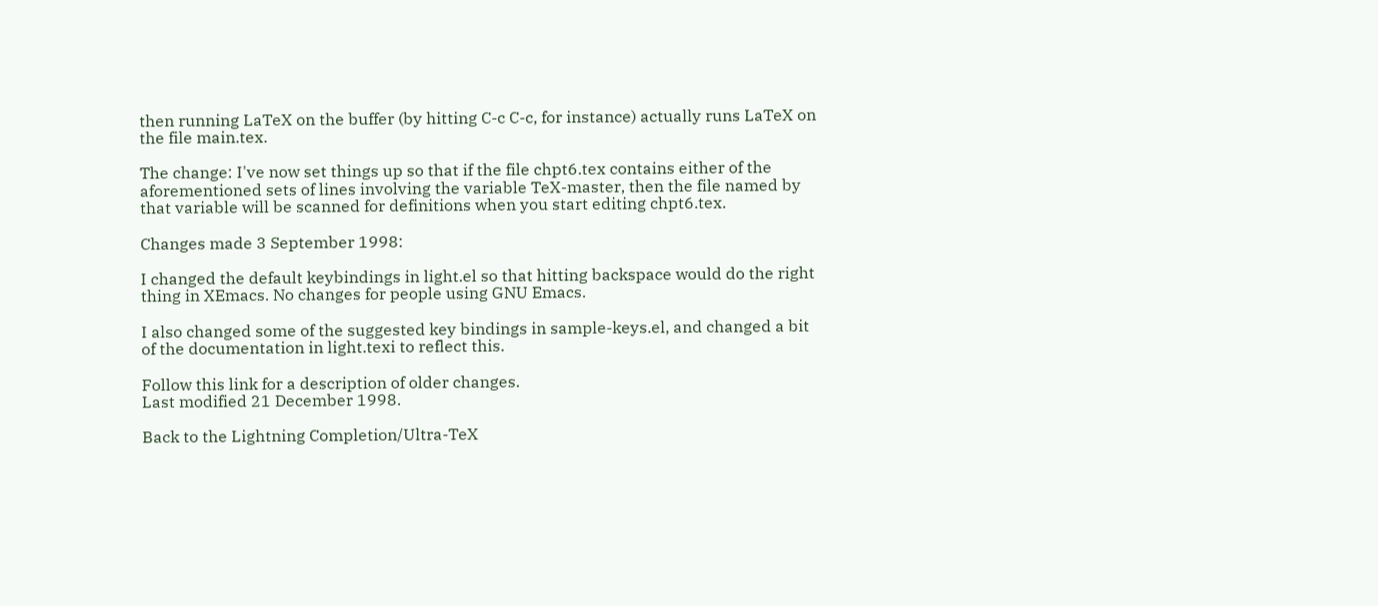then running LaTeX on the buffer (by hitting C-c C-c, for instance) actually runs LaTeX on the file main.tex.

The change: I've now set things up so that if the file chpt6.tex contains either of the aforementioned sets of lines involving the variable TeX-master, then the file named by that variable will be scanned for definitions when you start editing chpt6.tex.

Changes made 3 September 1998:

I changed the default keybindings in light.el so that hitting backspace would do the right thing in XEmacs. No changes for people using GNU Emacs.

I also changed some of the suggested key bindings in sample-keys.el, and changed a bit of the documentation in light.texi to reflect this.

Follow this link for a description of older changes.
Last modified 21 December 1998.

Back to the Lightning Completion/Ultra-TeX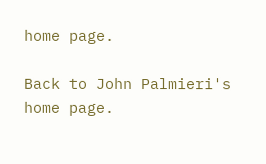home page.

Back to John Palmieri's home page.